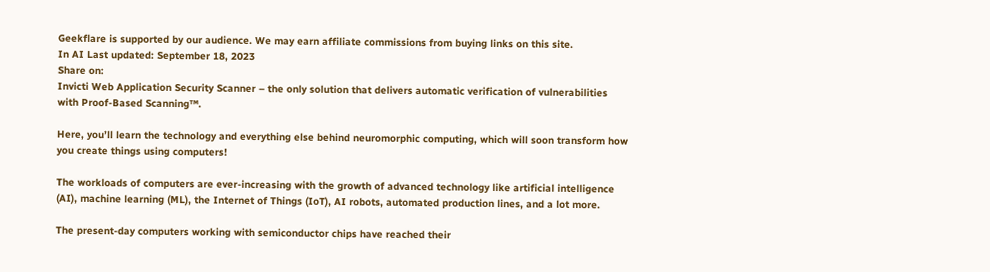Geekflare is supported by our audience. We may earn affiliate commissions from buying links on this site.
In AI Last updated: September 18, 2023
Share on:
Invicti Web Application Security Scanner – the only solution that delivers automatic verification of vulnerabilities with Proof-Based Scanning™.

Here, you’ll learn the technology and everything else behind neuromorphic computing, which will soon transform how you create things using computers!

The workloads of computers are ever-increasing with the growth of advanced technology like artificial intelligence (AI), machine learning (ML), the Internet of Things (IoT), AI robots, automated production lines, and a lot more.

The present-day computers working with semiconductor chips have reached their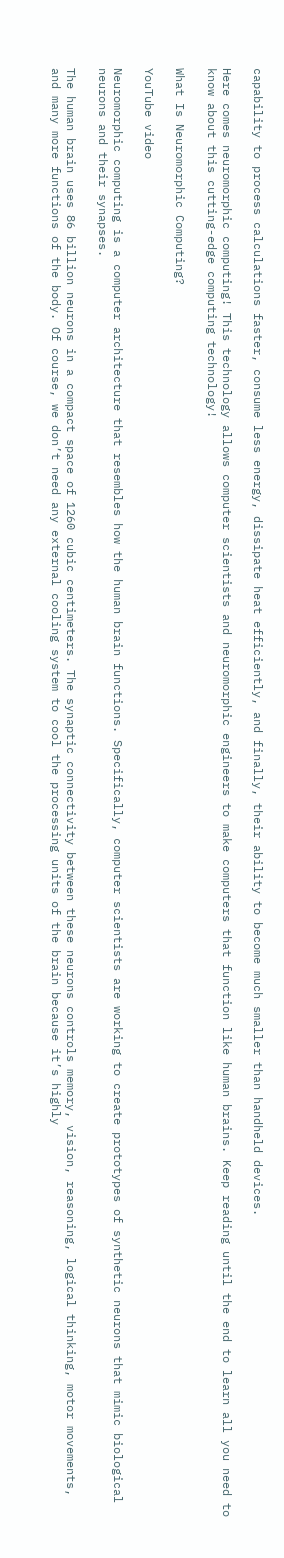capability to process calculations faster, consume less energy, dissipate heat efficiently, and finally, their ability to become much smaller than handheld devices.

Here comes neuromorphic computing! This technology allows computer scientists and neuromorphic engineers to make computers that function like human brains. Keep reading until the end to learn all you need to know about this cutting-edge computing technology!

What Is Neuromorphic Computing?

YouTube video

Neuromorphic computing is a computer architecture that resembles how the human brain functions. Specifically, computer scientists are working to create prototypes of synthetic neurons that mimic biological neurons and their synapses.

The human brain uses 86 billion neurons in a compact space of 1260 cubic centimeters. The synaptic connectivity between these neurons controls memory, vision, reasoning, logical thinking, motor movements, and many more functions of the body. Of course, we don’t need any external cooling system to cool the processing units of the brain because it’s highly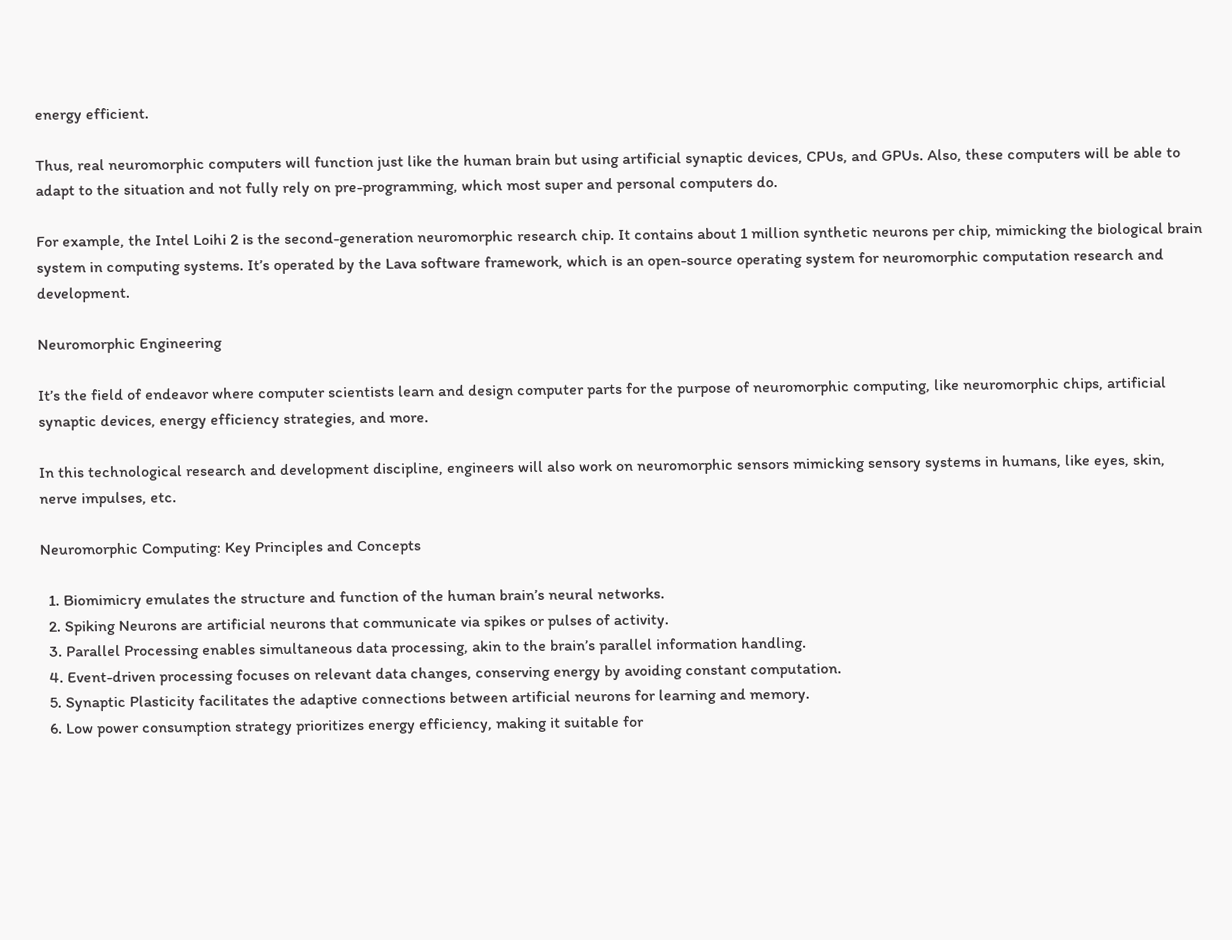energy efficient.

Thus, real neuromorphic computers will function just like the human brain but using artificial synaptic devices, CPUs, and GPUs. Also, these computers will be able to adapt to the situation and not fully rely on pre-programming, which most super and personal computers do.

For example, the Intel Loihi 2 is the second-generation neuromorphic research chip. It contains about 1 million synthetic neurons per chip, mimicking the biological brain system in computing systems. It’s operated by the Lava software framework, which is an open-source operating system for neuromorphic computation research and development.

Neuromorphic Engineering

It’s the field of endeavor where computer scientists learn and design computer parts for the purpose of neuromorphic computing, like neuromorphic chips, artificial synaptic devices, energy efficiency strategies, and more.

In this technological research and development discipline, engineers will also work on neuromorphic sensors mimicking sensory systems in humans, like eyes, skin, nerve impulses, etc.

Neuromorphic Computing: Key Principles and Concepts

  1. Biomimicry emulates the structure and function of the human brain’s neural networks.
  2. Spiking Neurons are artificial neurons that communicate via spikes or pulses of activity.
  3. Parallel Processing enables simultaneous data processing, akin to the brain’s parallel information handling.
  4. Event-driven processing focuses on relevant data changes, conserving energy by avoiding constant computation.
  5. Synaptic Plasticity facilitates the adaptive connections between artificial neurons for learning and memory.
  6. Low power consumption strategy prioritizes energy efficiency, making it suitable for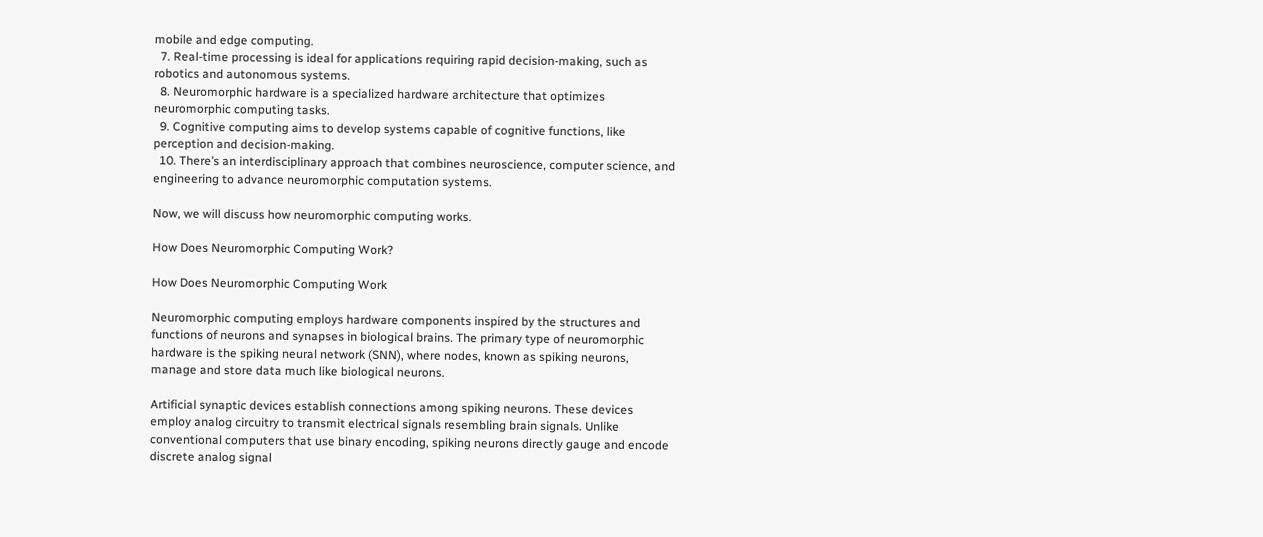mobile and edge computing.
  7. Real-time processing is ideal for applications requiring rapid decision-making, such as robotics and autonomous systems.
  8. Neuromorphic hardware is a specialized hardware architecture that optimizes neuromorphic computing tasks.
  9. Cognitive computing aims to develop systems capable of cognitive functions, like perception and decision-making.
  10. There’s an interdisciplinary approach that combines neuroscience, computer science, and engineering to advance neuromorphic computation systems.

Now, we will discuss how neuromorphic computing works.

How Does Neuromorphic Computing Work?

How Does Neuromorphic Computing Work

Neuromorphic computing employs hardware components inspired by the structures and functions of neurons and synapses in biological brains. The primary type of neuromorphic hardware is the spiking neural network (SNN), where nodes, known as spiking neurons, manage and store data much like biological neurons.

Artificial synaptic devices establish connections among spiking neurons. These devices employ analog circuitry to transmit electrical signals resembling brain signals. Unlike conventional computers that use binary encoding, spiking neurons directly gauge and encode discrete analog signal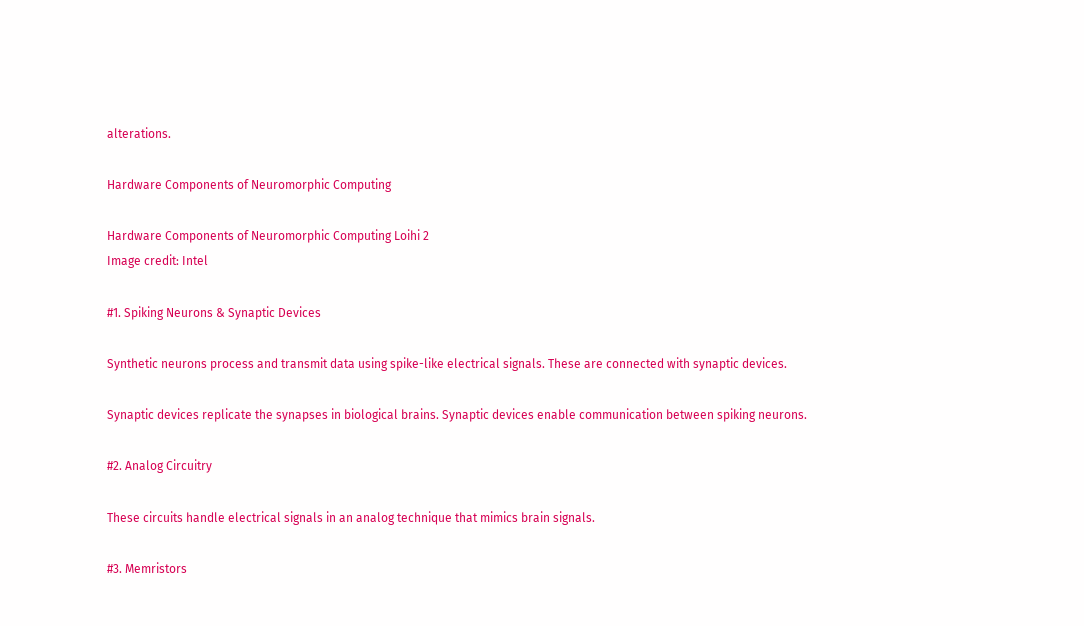alterations.

Hardware Components of Neuromorphic Computing

Hardware Components of Neuromorphic Computing Loihi 2
Image credit: Intel

#1. Spiking Neurons & Synaptic Devices

Synthetic neurons process and transmit data using spike-like electrical signals. These are connected with synaptic devices.

Synaptic devices replicate the synapses in biological brains. Synaptic devices enable communication between spiking neurons.

#2. Analog Circuitry

These circuits handle electrical signals in an analog technique that mimics brain signals.

#3. Memristors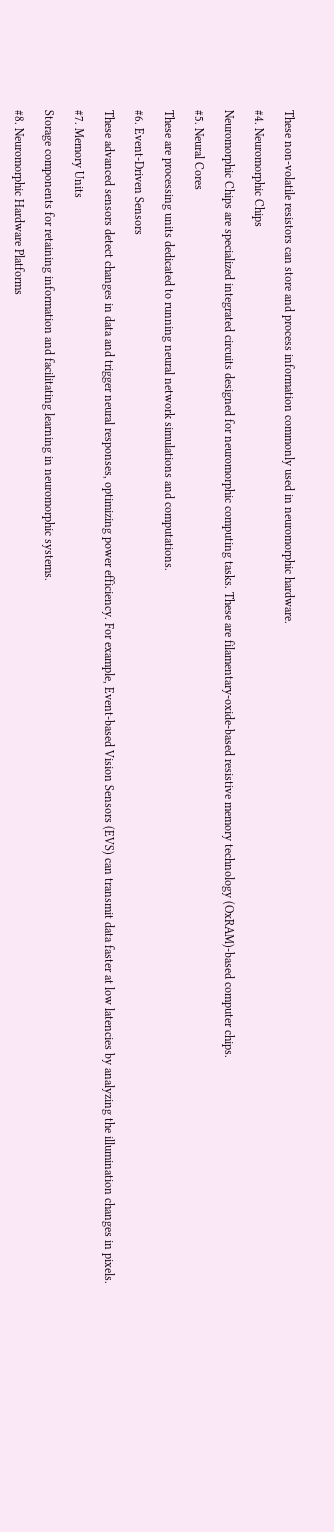These non-volatile resistors can store and process information commonly used in neuromorphic hardware.

#4. Neuromorphic Chips

Neuromorphic Chips are specialized integrated circuits designed for neuromorphic computing tasks. These are filamentary-oxide-based resistive memory technology (OxRAM)-based computer chips.

#5. Neural Cores

These are processing units dedicated to running neural network simulations and computations.

#6. Event-Driven Sensors

These advanced sensors detect changes in data and trigger neural responses, optimizing power efficiency. For example, Event-based Vision Sensors (EVS) can transmit data faster at low latencies by analyzing the illumination changes in pixels.

#7. Memory Units

Storage components for retaining information and facilitating learning in neuromorphic systems.

#8. Neuromorphic Hardware Platforms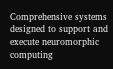Comprehensive systems designed to support and execute neuromorphic computing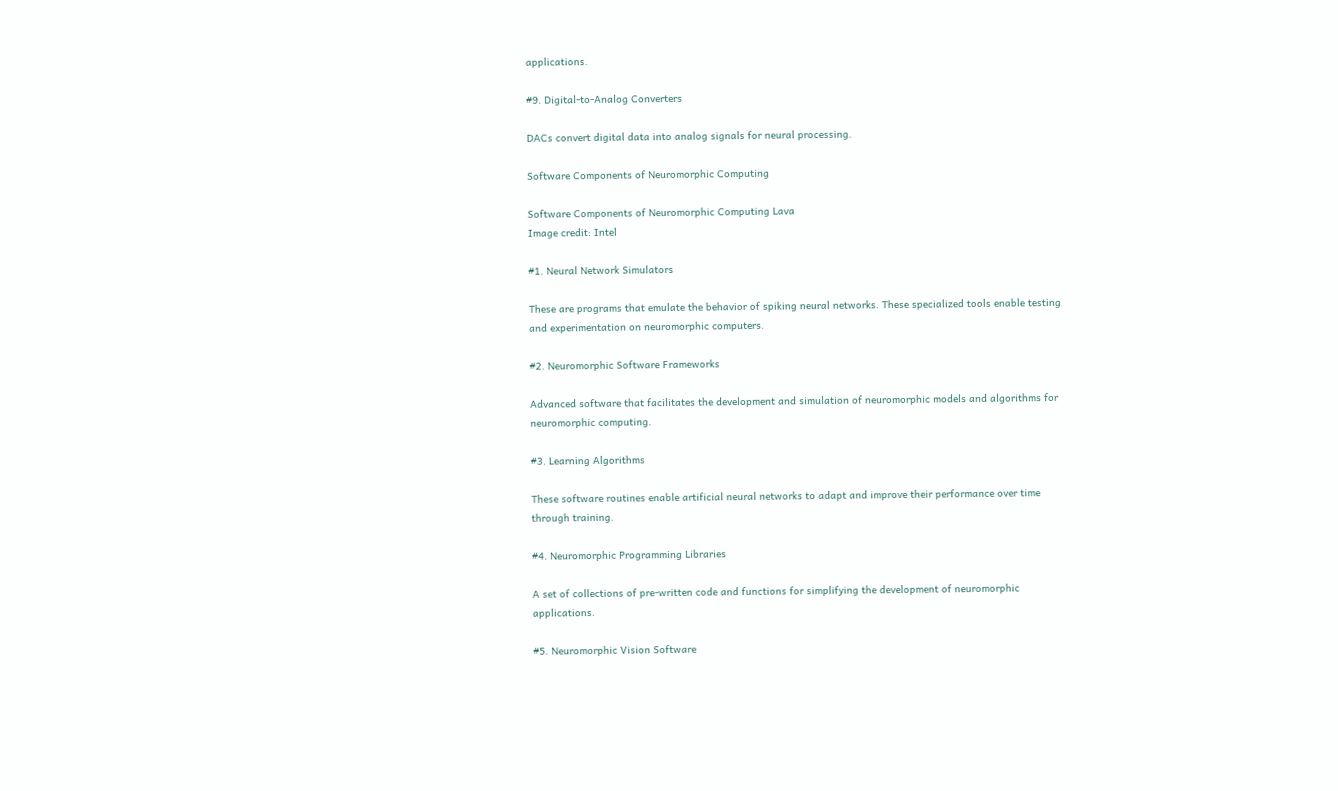applications.

#9. Digital-to-Analog Converters

DACs convert digital data into analog signals for neural processing.

Software Components of Neuromorphic Computing

Software Components of Neuromorphic Computing Lava
Image credit: Intel

#1. Neural Network Simulators

These are programs that emulate the behavior of spiking neural networks. These specialized tools enable testing and experimentation on neuromorphic computers.

#2. Neuromorphic Software Frameworks

Advanced software that facilitates the development and simulation of neuromorphic models and algorithms for neuromorphic computing.

#3. Learning Algorithms

These software routines enable artificial neural networks to adapt and improve their performance over time through training.

#4. Neuromorphic Programming Libraries

A set of collections of pre-written code and functions for simplifying the development of neuromorphic applications.

#5. Neuromorphic Vision Software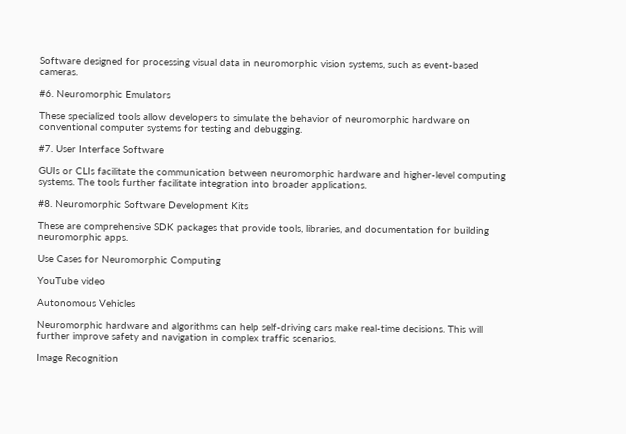Software designed for processing visual data in neuromorphic vision systems, such as event-based cameras.

#6. Neuromorphic Emulators

These specialized tools allow developers to simulate the behavior of neuromorphic hardware on conventional computer systems for testing and debugging.

#7. User Interface Software

GUIs or CLIs facilitate the communication between neuromorphic hardware and higher-level computing systems. The tools further facilitate integration into broader applications.

#8. Neuromorphic Software Development Kits

These are comprehensive SDK packages that provide tools, libraries, and documentation for building neuromorphic apps.

Use Cases for Neuromorphic Computing

YouTube video

Autonomous Vehicles

Neuromorphic hardware and algorithms can help self-driving cars make real-time decisions. This will further improve safety and navigation in complex traffic scenarios.

Image Recognition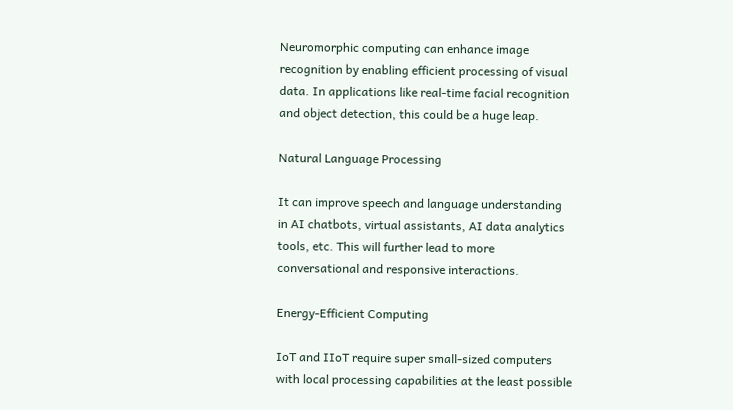Neuromorphic computing can enhance image recognition by enabling efficient processing of visual data. In applications like real-time facial recognition and object detection, this could be a huge leap.

Natural Language Processing

It can improve speech and language understanding in AI chatbots, virtual assistants, AI data analytics tools, etc. This will further lead to more conversational and responsive interactions.

Energy-Efficient Computing

IoT and IIoT require super small-sized computers with local processing capabilities at the least possible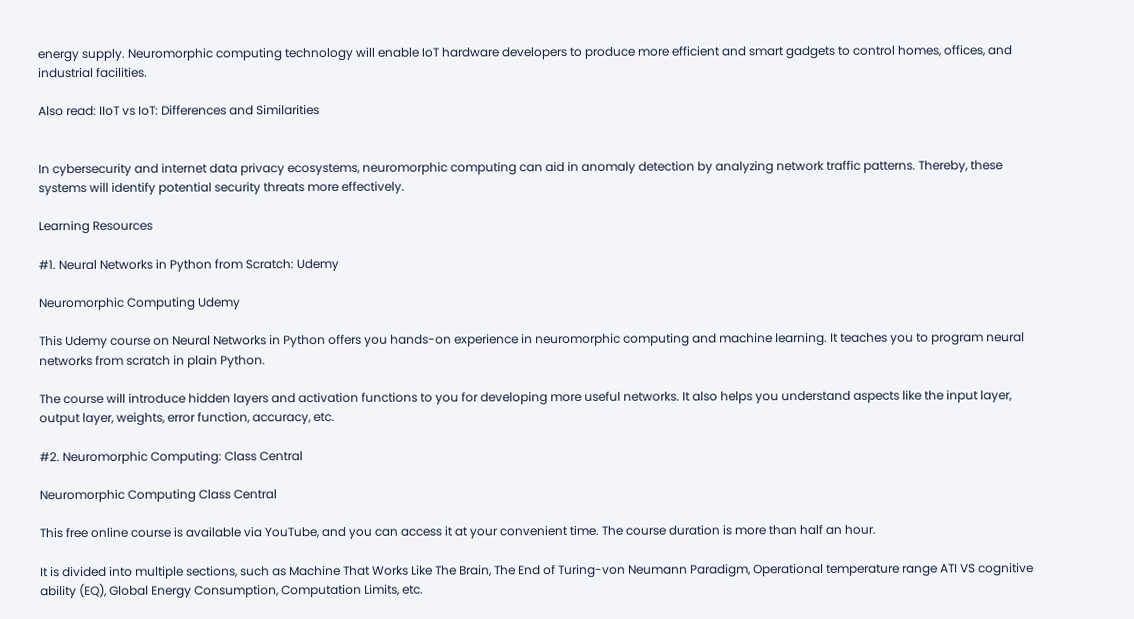energy supply. Neuromorphic computing technology will enable IoT hardware developers to produce more efficient and smart gadgets to control homes, offices, and industrial facilities.

Also read: IIoT vs IoT: Differences and Similarities


In cybersecurity and internet data privacy ecosystems, neuromorphic computing can aid in anomaly detection by analyzing network traffic patterns. Thereby, these systems will identify potential security threats more effectively.

Learning Resources

#1. Neural Networks in Python from Scratch: Udemy

Neuromorphic Computing Udemy

This Udemy course on Neural Networks in Python offers you hands-on experience in neuromorphic computing and machine learning. It teaches you to program neural networks from scratch in plain Python.

The course will introduce hidden layers and activation functions to you for developing more useful networks. It also helps you understand aspects like the input layer, output layer, weights, error function, accuracy, etc.

#2. Neuromorphic Computing: Class Central

Neuromorphic Computing Class Central

This free online course is available via YouTube, and you can access it at your convenient time. The course duration is more than half an hour.

It is divided into multiple sections, such as Machine That Works Like The Brain, The End of Turing-von Neumann Paradigm, Operational temperature range ATI VS cognitive ability (EQ), Global Energy Consumption, Computation Limits, etc.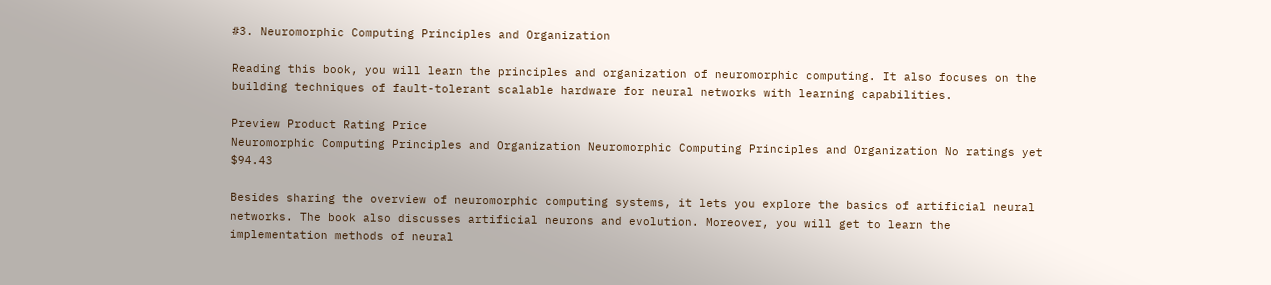#3. Neuromorphic Computing Principles and Organization

Reading this book, you will learn the principles and organization of neuromorphic computing. It also focuses on the building techniques of fault-tolerant scalable hardware for neural networks with learning capabilities.

Preview Product Rating Price
Neuromorphic Computing Principles and Organization Neuromorphic Computing Principles and Organization No ratings yet $94.43

Besides sharing the overview of neuromorphic computing systems, it lets you explore the basics of artificial neural networks. The book also discusses artificial neurons and evolution. Moreover, you will get to learn the implementation methods of neural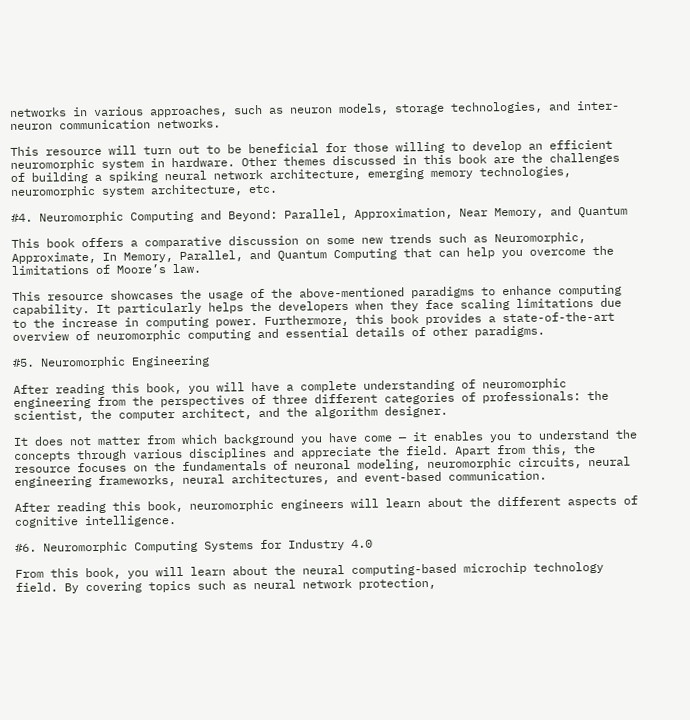networks in various approaches, such as neuron models, storage technologies, and inter-neuron communication networks.

This resource will turn out to be beneficial for those willing to develop an efficient neuromorphic system in hardware. Other themes discussed in this book are the challenges of building a spiking neural network architecture, emerging memory technologies, neuromorphic system architecture, etc.

#4. Neuromorphic Computing and Beyond: Parallel, Approximation, Near Memory, and Quantum

This book offers a comparative discussion on some new trends such as Neuromorphic, Approximate, In Memory, Parallel, and Quantum Computing that can help you overcome the limitations of Moore’s law.

This resource showcases the usage of the above-mentioned paradigms to enhance computing capability. It particularly helps the developers when they face scaling limitations due to the increase in computing power. Furthermore, this book provides a state-of-the-art overview of neuromorphic computing and essential details of other paradigms.

#5. Neuromorphic Engineering

After reading this book, you will have a complete understanding of neuromorphic engineering from the perspectives of three different categories of professionals: the scientist, the computer architect, and the algorithm designer.

It does not matter from which background you have come — it enables you to understand the concepts through various disciplines and appreciate the field. Apart from this, the resource focuses on the fundamentals of neuronal modeling, neuromorphic circuits, neural engineering frameworks, neural architectures, and event-based communication.

After reading this book, neuromorphic engineers will learn about the different aspects of cognitive intelligence.

#6. Neuromorphic Computing Systems for Industry 4.0

From this book, you will learn about the neural computing-based microchip technology field. By covering topics such as neural network protection,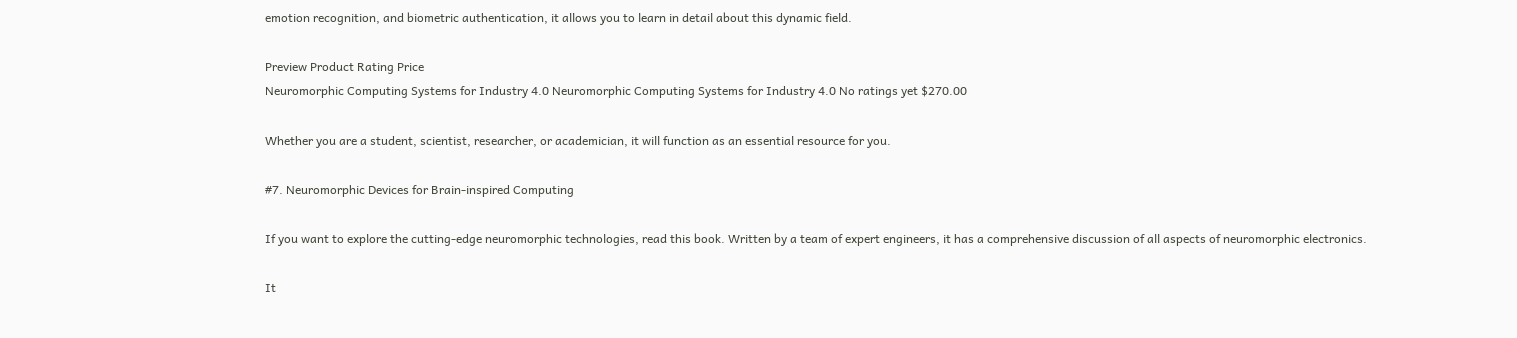emotion recognition, and biometric authentication, it allows you to learn in detail about this dynamic field.

Preview Product Rating Price
Neuromorphic Computing Systems for Industry 4.0 Neuromorphic Computing Systems for Industry 4.0 No ratings yet $270.00

Whether you are a student, scientist, researcher, or academician, it will function as an essential resource for you.

#7. Neuromorphic Devices for Brain-inspired Computing

If you want to explore the cutting-edge neuromorphic technologies, read this book. Written by a team of expert engineers, it has a comprehensive discussion of all aspects of neuromorphic electronics.

It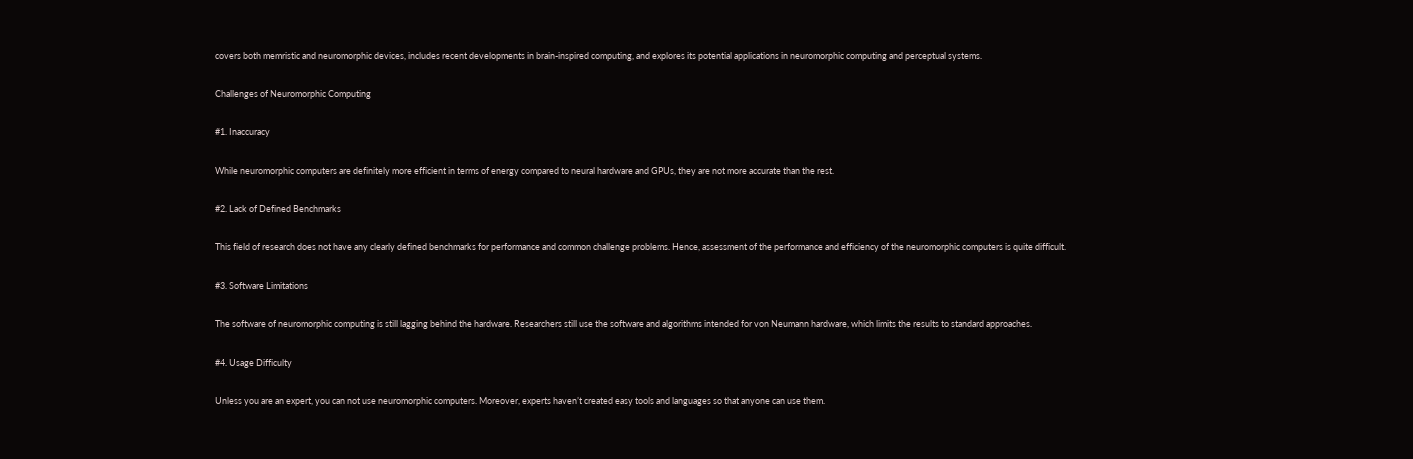covers both memristic and neuromorphic devices, includes recent developments in brain-inspired computing, and explores its potential applications in neuromorphic computing and perceptual systems.

Challenges of Neuromorphic Computing

#1. Inaccuracy

While neuromorphic computers are definitely more efficient in terms of energy compared to neural hardware and GPUs, they are not more accurate than the rest.

#2. Lack of Defined Benchmarks

This field of research does not have any clearly defined benchmarks for performance and common challenge problems. Hence, assessment of the performance and efficiency of the neuromorphic computers is quite difficult.

#3. Software Limitations

The software of neuromorphic computing is still lagging behind the hardware. Researchers still use the software and algorithms intended for von Neumann hardware, which limits the results to standard approaches.

#4. Usage Difficulty

Unless you are an expert, you can not use neuromorphic computers. Moreover, experts haven’t created easy tools and languages so that anyone can use them.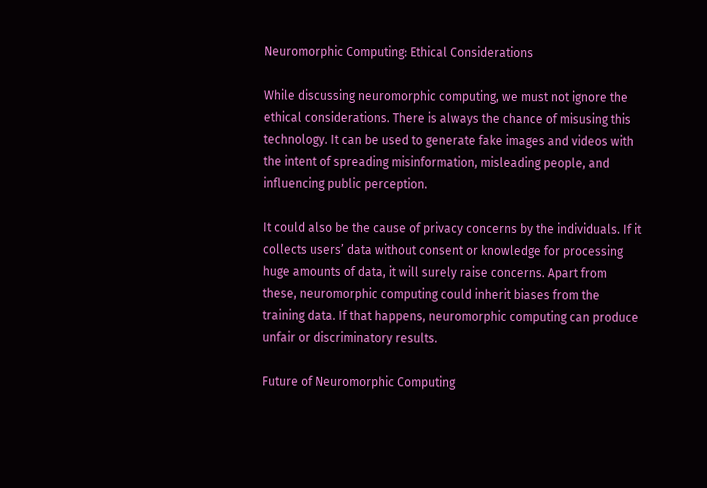Neuromorphic Computing: Ethical Considerations

While discussing neuromorphic computing, we must not ignore the ethical considerations. There is always the chance of misusing this technology. It can be used to generate fake images and videos with the intent of spreading misinformation, misleading people, and influencing public perception.

It could also be the cause of privacy concerns by the individuals. If it collects users’ data without consent or knowledge for processing huge amounts of data, it will surely raise concerns. Apart from these, neuromorphic computing could inherit biases from the training data. If that happens, neuromorphic computing can produce unfair or discriminatory results.

Future of Neuromorphic Computing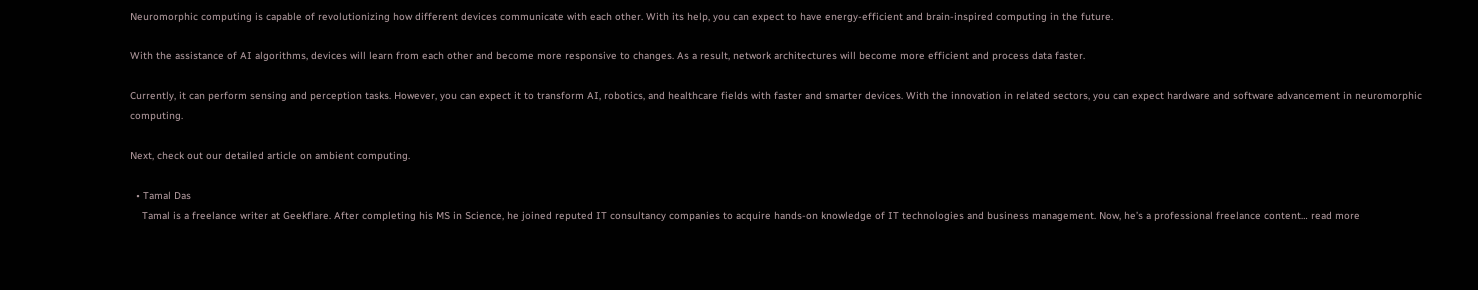Neuromorphic computing is capable of revolutionizing how different devices communicate with each other. With its help, you can expect to have energy-efficient and brain-inspired computing in the future.

With the assistance of AI algorithms, devices will learn from each other and become more responsive to changes. As a result, network architectures will become more efficient and process data faster.

Currently, it can perform sensing and perception tasks. However, you can expect it to transform AI, robotics, and healthcare fields with faster and smarter devices. With the innovation in related sectors, you can expect hardware and software advancement in neuromorphic computing.

Next, check out our detailed article on ambient computing.

  • Tamal Das
    Tamal is a freelance writer at Geekflare. After completing his MS in Science, he joined reputed IT consultancy companies to acquire hands-on knowledge of IT technologies and business management. Now, he’s a professional freelance content… read more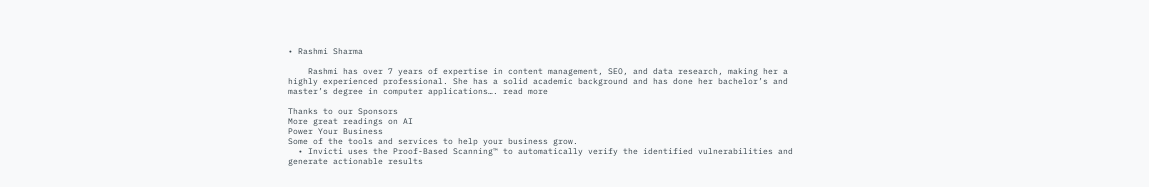• Rashmi Sharma

    Rashmi has over 7 years of expertise in content management, SEO, and data research, making her a highly experienced professional. She has a solid academic background and has done her bachelor’s and master’s degree in computer applications…. read more

Thanks to our Sponsors
More great readings on AI
Power Your Business
Some of the tools and services to help your business grow.
  • Invicti uses the Proof-Based Scanning™ to automatically verify the identified vulnerabilities and generate actionable results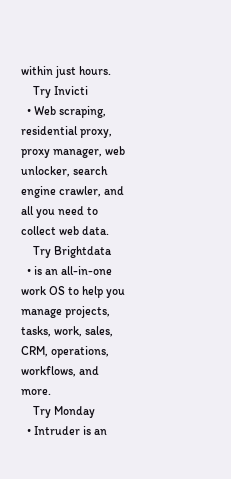within just hours.
    Try Invicti
  • Web scraping, residential proxy, proxy manager, web unlocker, search engine crawler, and all you need to collect web data.
    Try Brightdata
  • is an all-in-one work OS to help you manage projects, tasks, work, sales, CRM, operations, workflows, and more.
    Try Monday
  • Intruder is an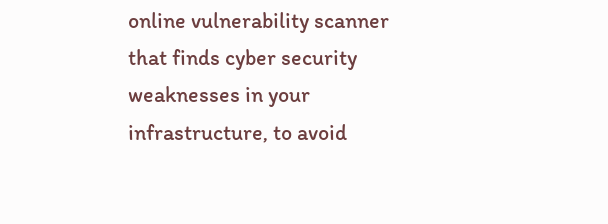online vulnerability scanner that finds cyber security weaknesses in your infrastructure, to avoid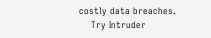costly data breaches.
    Try Intruder